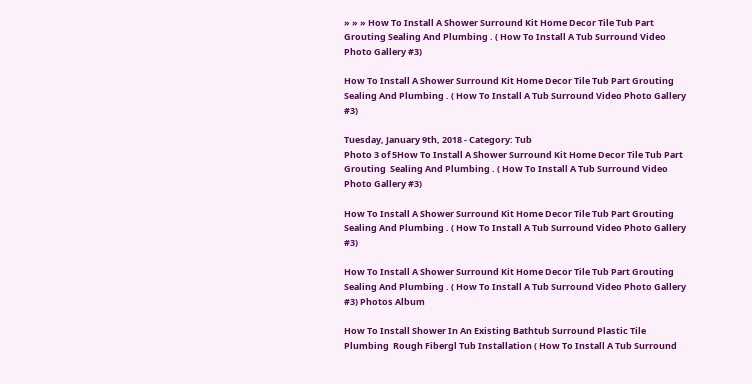» » » How To Install A Shower Surround Kit Home Decor Tile Tub Part Grouting Sealing And Plumbing . ( How To Install A Tub Surround Video Photo Gallery #3)

How To Install A Shower Surround Kit Home Decor Tile Tub Part Grouting Sealing And Plumbing . ( How To Install A Tub Surround Video Photo Gallery #3)

Tuesday, January 9th, 2018 - Category: Tub
Photo 3 of 5How To Install A Shower Surround Kit Home Decor Tile Tub Part Grouting  Sealing And Plumbing . ( How To Install A Tub Surround Video Photo Gallery #3)

How To Install A Shower Surround Kit Home Decor Tile Tub Part Grouting Sealing And Plumbing . ( How To Install A Tub Surround Video Photo Gallery #3)

How To Install A Shower Surround Kit Home Decor Tile Tub Part Grouting Sealing And Plumbing . ( How To Install A Tub Surround Video Photo Gallery #3) Photos Album

How To Install Shower In An Existing Bathtub Surround Plastic Tile Plumbing  Rough Fibergl Tub Installation ( How To Install A Tub Surround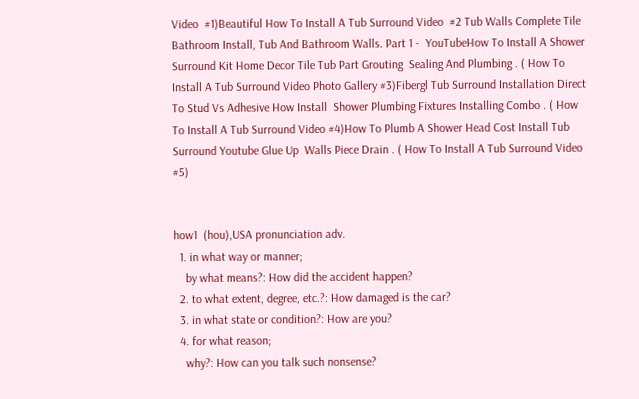Video  #1)Beautiful How To Install A Tub Surround Video  #2 Tub Walls Complete Tile Bathroom Install, Tub And Bathroom Walls. Part 1 -  YouTubeHow To Install A Shower Surround Kit Home Decor Tile Tub Part Grouting  Sealing And Plumbing . ( How To Install A Tub Surround Video Photo Gallery #3)Fibergl Tub Surround Installation Direct To Stud Vs Adhesive How Install  Shower Plumbing Fixtures Installing Combo . ( How To Install A Tub Surround Video #4)How To Plumb A Shower Head Cost Install Tub Surround Youtube Glue Up  Walls Piece Drain . ( How To Install A Tub Surround Video #5)


how1  (hou),USA pronunciation adv.
  1. in what way or manner;
    by what means?: How did the accident happen?
  2. to what extent, degree, etc.?: How damaged is the car?
  3. in what state or condition?: How are you?
  4. for what reason;
    why?: How can you talk such nonsense?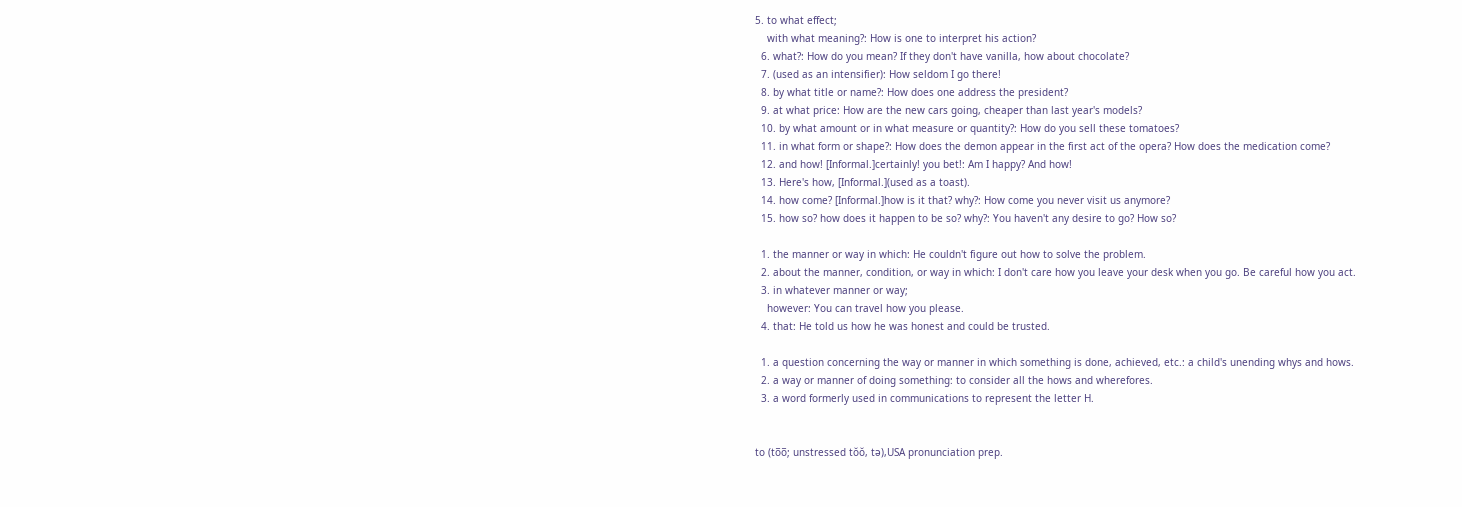5. to what effect;
    with what meaning?: How is one to interpret his action?
  6. what?: How do you mean? If they don't have vanilla, how about chocolate?
  7. (used as an intensifier): How seldom I go there!
  8. by what title or name?: How does one address the president?
  9. at what price: How are the new cars going, cheaper than last year's models?
  10. by what amount or in what measure or quantity?: How do you sell these tomatoes?
  11. in what form or shape?: How does the demon appear in the first act of the opera? How does the medication come?
  12. and how! [Informal.]certainly! you bet!: Am I happy? And how!
  13. Here's how, [Informal.](used as a toast).
  14. how come? [Informal.]how is it that? why?: How come you never visit us anymore?
  15. how so? how does it happen to be so? why?: You haven't any desire to go? How so?

  1. the manner or way in which: He couldn't figure out how to solve the problem.
  2. about the manner, condition, or way in which: I don't care how you leave your desk when you go. Be careful how you act.
  3. in whatever manner or way;
    however: You can travel how you please.
  4. that: He told us how he was honest and could be trusted.

  1. a question concerning the way or manner in which something is done, achieved, etc.: a child's unending whys and hows.
  2. a way or manner of doing something: to consider all the hows and wherefores.
  3. a word formerly used in communications to represent the letter H.


to (to̅o̅; unstressed tŏŏ, tə),USA pronunciation prep.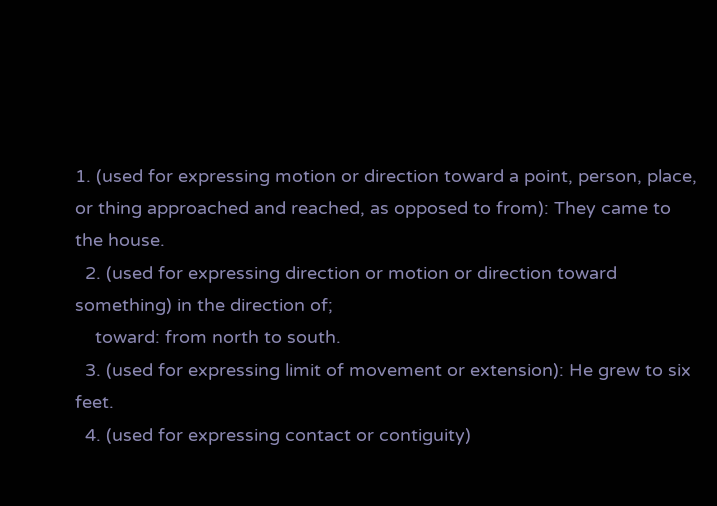1. (used for expressing motion or direction toward a point, person, place, or thing approached and reached, as opposed to from): They came to the house.
  2. (used for expressing direction or motion or direction toward something) in the direction of;
    toward: from north to south.
  3. (used for expressing limit of movement or extension): He grew to six feet.
  4. (used for expressing contact or contiguity)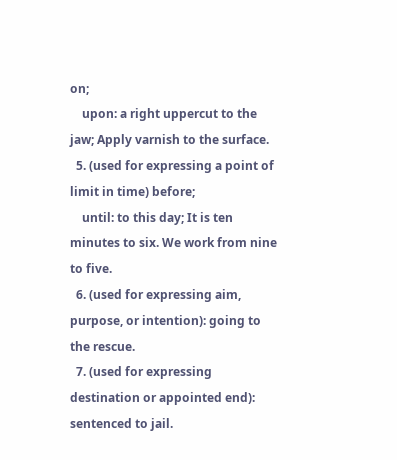on;
    upon: a right uppercut to the jaw; Apply varnish to the surface.
  5. (used for expressing a point of limit in time) before;
    until: to this day; It is ten minutes to six. We work from nine to five.
  6. (used for expressing aim, purpose, or intention): going to the rescue.
  7. (used for expressing destination or appointed end): sentenced to jail.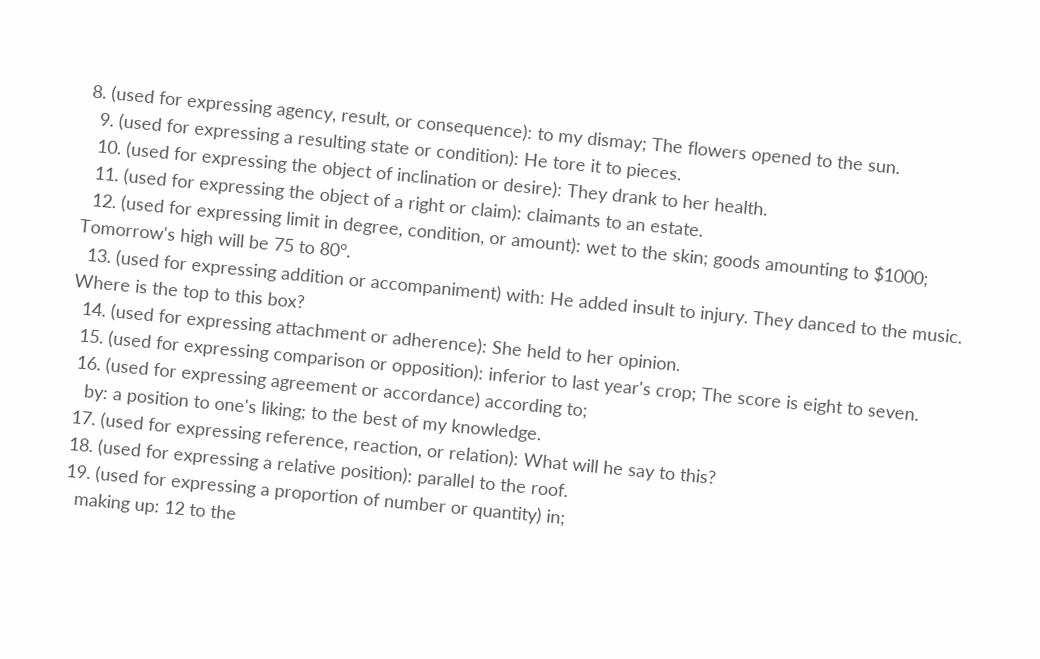8. (used for expressing agency, result, or consequence): to my dismay; The flowers opened to the sun.
  9. (used for expressing a resulting state or condition): He tore it to pieces.
  10. (used for expressing the object of inclination or desire): They drank to her health.
  11. (used for expressing the object of a right or claim): claimants to an estate.
  12. (used for expressing limit in degree, condition, or amount): wet to the skin; goods amounting to $1000; Tomorrow's high will be 75 to 80°.
  13. (used for expressing addition or accompaniment) with: He added insult to injury. They danced to the music. Where is the top to this box?
  14. (used for expressing attachment or adherence): She held to her opinion.
  15. (used for expressing comparison or opposition): inferior to last year's crop; The score is eight to seven.
  16. (used for expressing agreement or accordance) according to;
    by: a position to one's liking; to the best of my knowledge.
  17. (used for expressing reference, reaction, or relation): What will he say to this?
  18. (used for expressing a relative position): parallel to the roof.
  19. (used for expressing a proportion of number or quantity) in;
    making up: 12 to the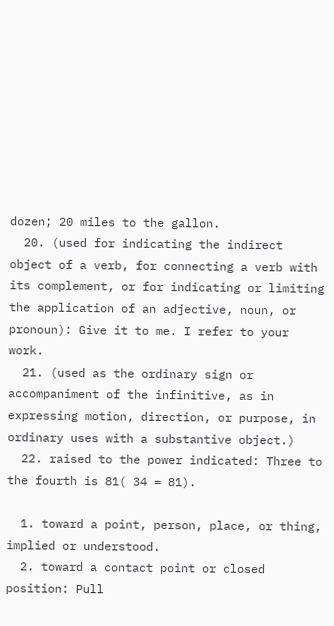dozen; 20 miles to the gallon.
  20. (used for indicating the indirect object of a verb, for connecting a verb with its complement, or for indicating or limiting the application of an adjective, noun, or pronoun): Give it to me. I refer to your work.
  21. (used as the ordinary sign or accompaniment of the infinitive, as in expressing motion, direction, or purpose, in ordinary uses with a substantive object.)
  22. raised to the power indicated: Three to the fourth is 81( 34 = 81).

  1. toward a point, person, place, or thing, implied or understood.
  2. toward a contact point or closed position: Pull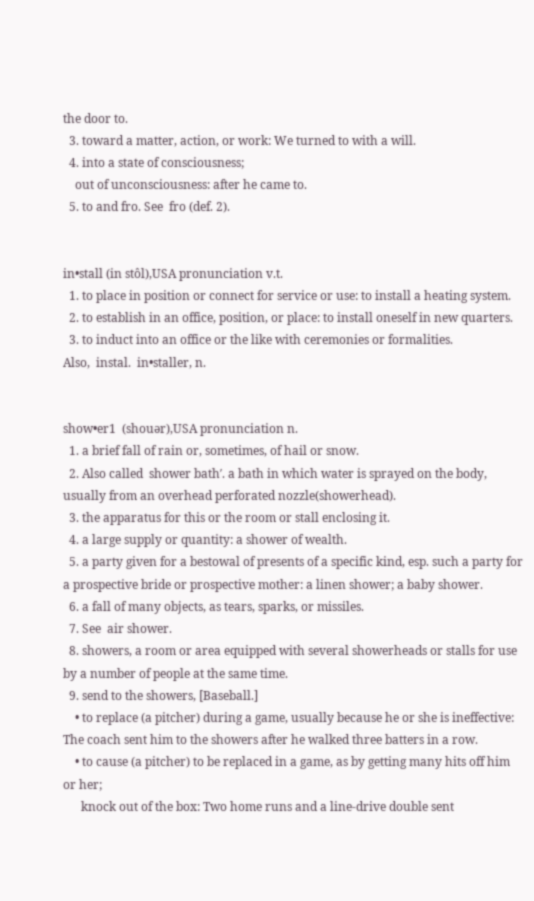the door to.
  3. toward a matter, action, or work: We turned to with a will.
  4. into a state of consciousness;
    out of unconsciousness: after he came to.
  5. to and fro. See  fro (def. 2).


in•stall (in stôl),USA pronunciation v.t.
  1. to place in position or connect for service or use: to install a heating system.
  2. to establish in an office, position, or place: to install oneself in new quarters.
  3. to induct into an office or the like with ceremonies or formalities.
Also,  instal.  in•staller, n.


show•er1  (shouər),USA pronunciation n.
  1. a brief fall of rain or, sometimes, of hail or snow.
  2. Also called  shower bath′. a bath in which water is sprayed on the body, usually from an overhead perforated nozzle(showerhead).
  3. the apparatus for this or the room or stall enclosing it.
  4. a large supply or quantity: a shower of wealth.
  5. a party given for a bestowal of presents of a specific kind, esp. such a party for a prospective bride or prospective mother: a linen shower; a baby shower.
  6. a fall of many objects, as tears, sparks, or missiles.
  7. See  air shower.
  8. showers, a room or area equipped with several showerheads or stalls for use by a number of people at the same time.
  9. send to the showers, [Baseball.]
    • to replace (a pitcher) during a game, usually because he or she is ineffective: The coach sent him to the showers after he walked three batters in a row.
    • to cause (a pitcher) to be replaced in a game, as by getting many hits off him or her;
      knock out of the box: Two home runs and a line-drive double sent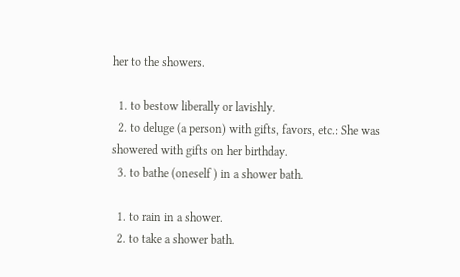her to the showers.

  1. to bestow liberally or lavishly.
  2. to deluge (a person) with gifts, favors, etc.: She was showered with gifts on her birthday.
  3. to bathe (oneself ) in a shower bath.

  1. to rain in a shower.
  2. to take a shower bath.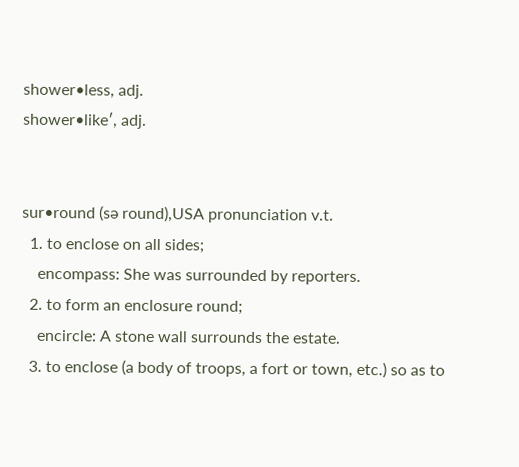shower•less, adj.
shower•like′, adj.


sur•round (sə round),USA pronunciation v.t.
  1. to enclose on all sides;
    encompass: She was surrounded by reporters.
  2. to form an enclosure round;
    encircle: A stone wall surrounds the estate.
  3. to enclose (a body of troops, a fort or town, etc.) so as to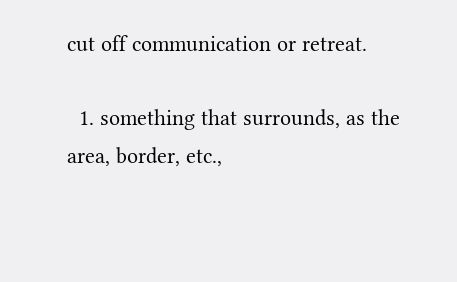cut off communication or retreat.

  1. something that surrounds, as the area, border, etc.,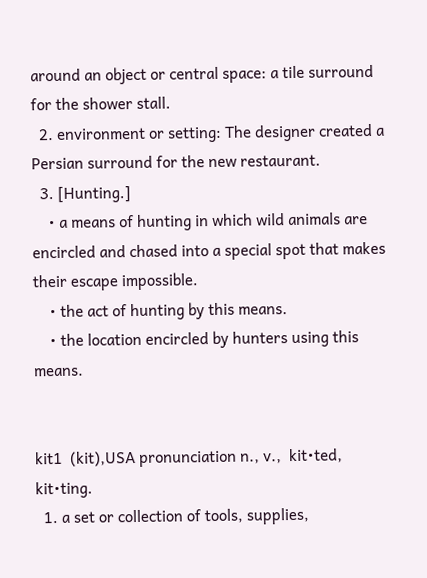around an object or central space: a tile surround for the shower stall.
  2. environment or setting: The designer created a Persian surround for the new restaurant.
  3. [Hunting.]
    • a means of hunting in which wild animals are encircled and chased into a special spot that makes their escape impossible.
    • the act of hunting by this means.
    • the location encircled by hunters using this means.


kit1  (kit),USA pronunciation n., v.,  kit•ted, kit•ting.
  1. a set or collection of tools, supplies,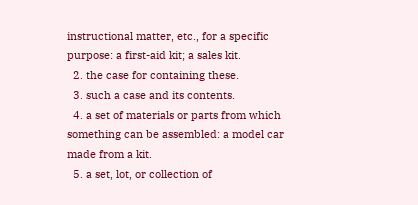instructional matter, etc., for a specific purpose: a first-aid kit; a sales kit.
  2. the case for containing these.
  3. such a case and its contents.
  4. a set of materials or parts from which something can be assembled: a model car made from a kit.
  5. a set, lot, or collection of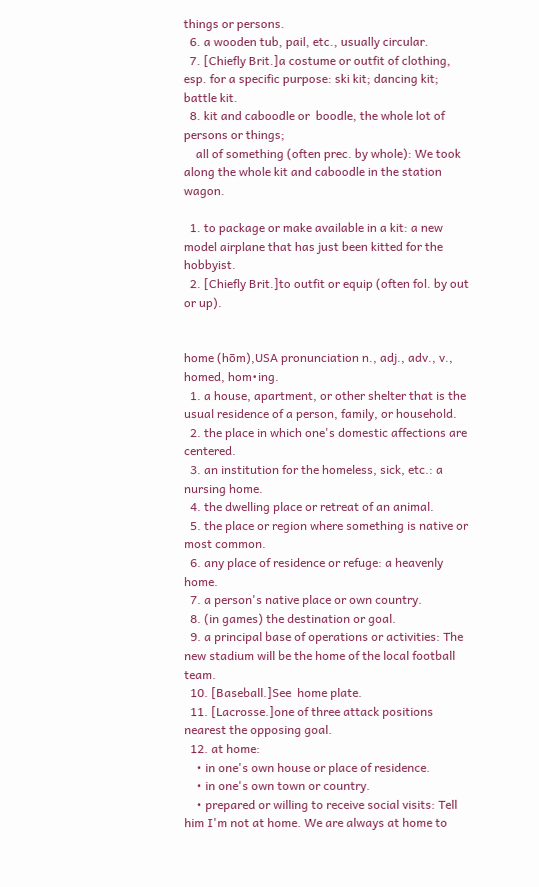things or persons.
  6. a wooden tub, pail, etc., usually circular.
  7. [Chiefly Brit.]a costume or outfit of clothing, esp. for a specific purpose: ski kit; dancing kit; battle kit.
  8. kit and caboodle or  boodle, the whole lot of persons or things;
    all of something (often prec. by whole): We took along the whole kit and caboodle in the station wagon.

  1. to package or make available in a kit: a new model airplane that has just been kitted for the hobbyist.
  2. [Chiefly Brit.]to outfit or equip (often fol. by out or up).


home (hōm),USA pronunciation n., adj., adv., v.,  homed, hom•ing.
  1. a house, apartment, or other shelter that is the usual residence of a person, family, or household.
  2. the place in which one's domestic affections are centered.
  3. an institution for the homeless, sick, etc.: a nursing home.
  4. the dwelling place or retreat of an animal.
  5. the place or region where something is native or most common.
  6. any place of residence or refuge: a heavenly home.
  7. a person's native place or own country.
  8. (in games) the destination or goal.
  9. a principal base of operations or activities: The new stadium will be the home of the local football team.
  10. [Baseball.]See  home plate.
  11. [Lacrosse.]one of three attack positions nearest the opposing goal.
  12. at home:
    • in one's own house or place of residence.
    • in one's own town or country.
    • prepared or willing to receive social visits: Tell him I'm not at home. We are always at home to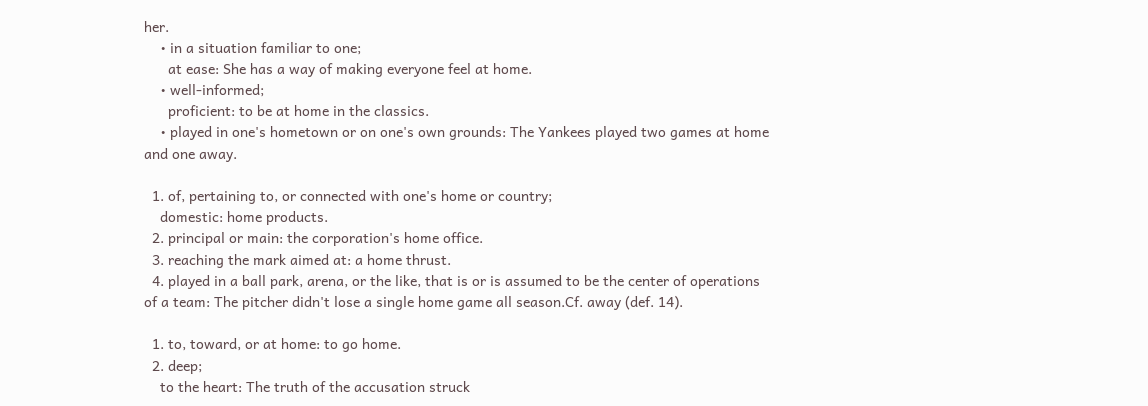her.
    • in a situation familiar to one;
      at ease: She has a way of making everyone feel at home.
    • well-informed;
      proficient: to be at home in the classics.
    • played in one's hometown or on one's own grounds: The Yankees played two games at home and one away.

  1. of, pertaining to, or connected with one's home or country;
    domestic: home products.
  2. principal or main: the corporation's home office.
  3. reaching the mark aimed at: a home thrust.
  4. played in a ball park, arena, or the like, that is or is assumed to be the center of operations of a team: The pitcher didn't lose a single home game all season.Cf. away (def. 14).

  1. to, toward, or at home: to go home.
  2. deep;
    to the heart: The truth of the accusation struck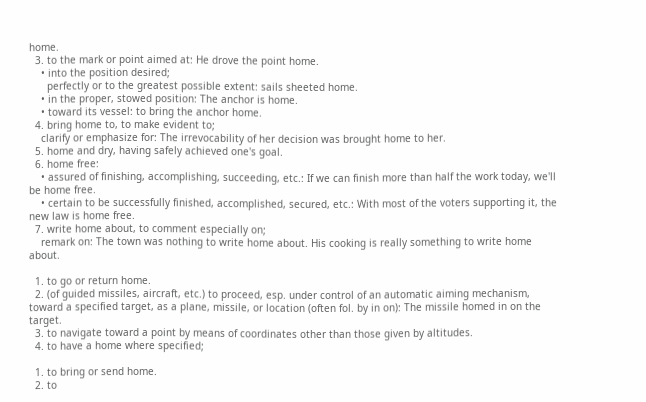home.
  3. to the mark or point aimed at: He drove the point home.
    • into the position desired;
      perfectly or to the greatest possible extent: sails sheeted home.
    • in the proper, stowed position: The anchor is home.
    • toward its vessel: to bring the anchor home.
  4. bring home to, to make evident to;
    clarify or emphasize for: The irrevocability of her decision was brought home to her.
  5. home and dry, having safely achieved one's goal.
  6. home free:
    • assured of finishing, accomplishing, succeeding, etc.: If we can finish more than half the work today, we'll be home free.
    • certain to be successfully finished, accomplished, secured, etc.: With most of the voters supporting it, the new law is home free.
  7. write home about, to comment especially on;
    remark on: The town was nothing to write home about. His cooking is really something to write home about.

  1. to go or return home.
  2. (of guided missiles, aircraft, etc.) to proceed, esp. under control of an automatic aiming mechanism, toward a specified target, as a plane, missile, or location (often fol. by in on): The missile homed in on the target.
  3. to navigate toward a point by means of coordinates other than those given by altitudes.
  4. to have a home where specified;

  1. to bring or send home.
  2. to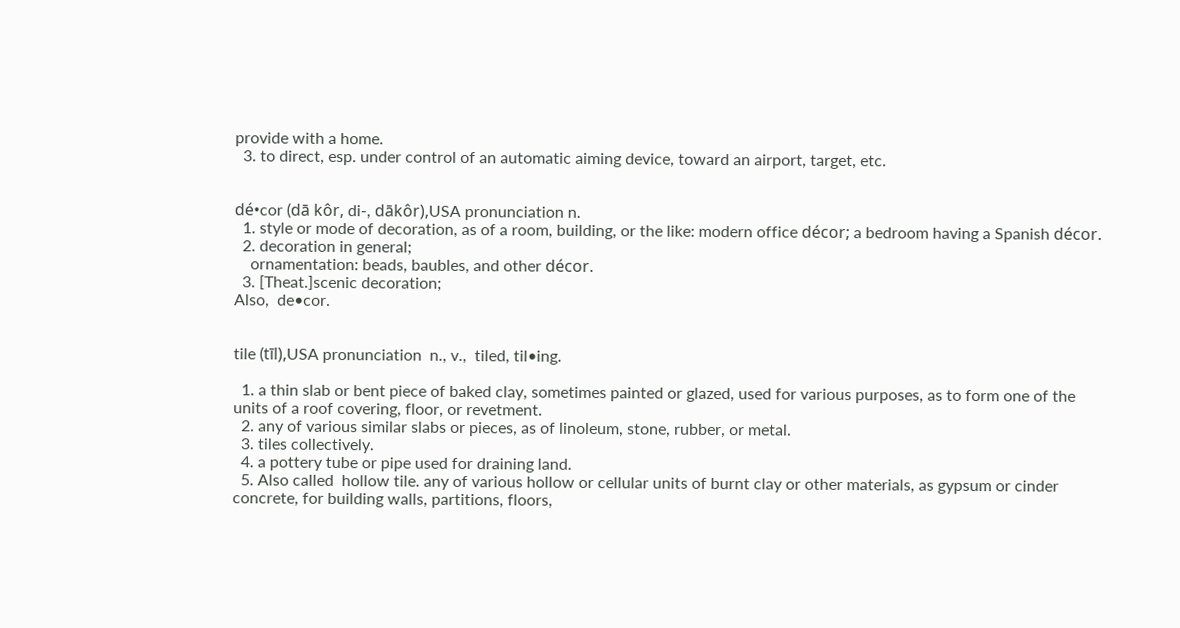provide with a home.
  3. to direct, esp. under control of an automatic aiming device, toward an airport, target, etc.


dé•cor (dā kôr, di-, dākôr),USA pronunciation n.
  1. style or mode of decoration, as of a room, building, or the like: modern office décor; a bedroom having a Spanish décor.
  2. decoration in general;
    ornamentation: beads, baubles, and other décor.
  3. [Theat.]scenic decoration;
Also,  de•cor.


tile (tīl),USA pronunciation  n., v.,  tiled, til•ing.

  1. a thin slab or bent piece of baked clay, sometimes painted or glazed, used for various purposes, as to form one of the units of a roof covering, floor, or revetment.
  2. any of various similar slabs or pieces, as of linoleum, stone, rubber, or metal.
  3. tiles collectively.
  4. a pottery tube or pipe used for draining land.
  5. Also called  hollow tile. any of various hollow or cellular units of burnt clay or other materials, as gypsum or cinder concrete, for building walls, partitions, floors,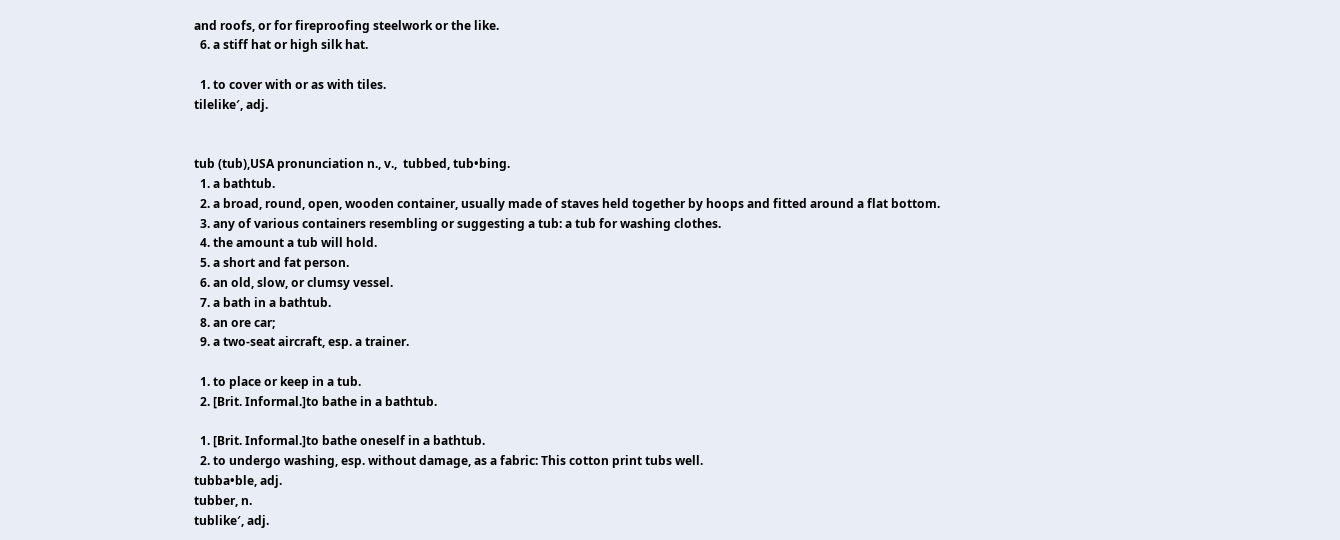and roofs, or for fireproofing steelwork or the like.
  6. a stiff hat or high silk hat.

  1. to cover with or as with tiles.
tilelike′, adj.


tub (tub),USA pronunciation n., v.,  tubbed, tub•bing.
  1. a bathtub.
  2. a broad, round, open, wooden container, usually made of staves held together by hoops and fitted around a flat bottom.
  3. any of various containers resembling or suggesting a tub: a tub for washing clothes.
  4. the amount a tub will hold.
  5. a short and fat person.
  6. an old, slow, or clumsy vessel.
  7. a bath in a bathtub.
  8. an ore car;
  9. a two-seat aircraft, esp. a trainer.

  1. to place or keep in a tub.
  2. [Brit. Informal.]to bathe in a bathtub.

  1. [Brit. Informal.]to bathe oneself in a bathtub.
  2. to undergo washing, esp. without damage, as a fabric: This cotton print tubs well.
tubba•ble, adj.
tubber, n.
tublike′, adj.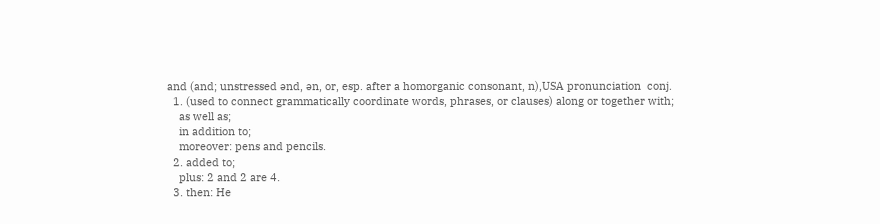and (and; unstressed ənd, ən, or, esp. after a homorganic consonant, n),USA pronunciation  conj.
  1. (used to connect grammatically coordinate words, phrases, or clauses) along or together with;
    as well as;
    in addition to;
    moreover: pens and pencils.
  2. added to;
    plus: 2 and 2 are 4.
  3. then: He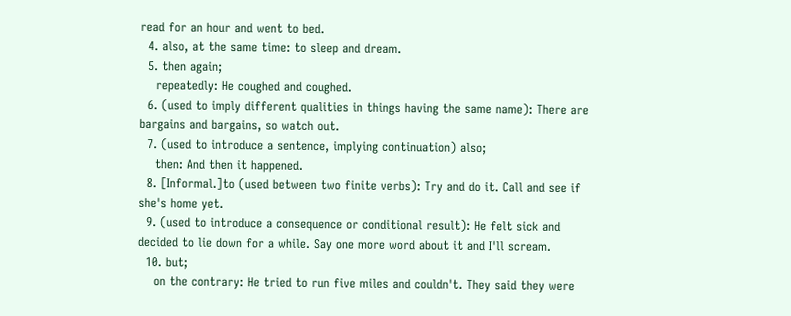read for an hour and went to bed.
  4. also, at the same time: to sleep and dream.
  5. then again;
    repeatedly: He coughed and coughed.
  6. (used to imply different qualities in things having the same name): There are bargains and bargains, so watch out.
  7. (used to introduce a sentence, implying continuation) also;
    then: And then it happened.
  8. [Informal.]to (used between two finite verbs): Try and do it. Call and see if she's home yet.
  9. (used to introduce a consequence or conditional result): He felt sick and decided to lie down for a while. Say one more word about it and I'll scream.
  10. but;
    on the contrary: He tried to run five miles and couldn't. They said they were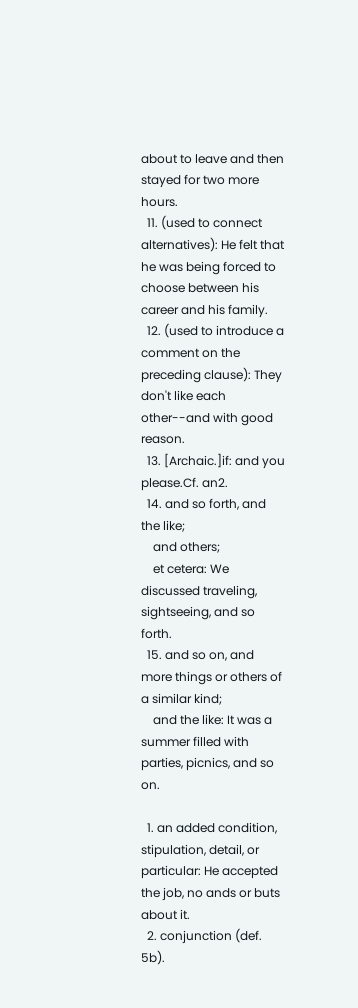about to leave and then stayed for two more hours.
  11. (used to connect alternatives): He felt that he was being forced to choose between his career and his family.
  12. (used to introduce a comment on the preceding clause): They don't like each other--and with good reason.
  13. [Archaic.]if: and you please.Cf. an2.
  14. and so forth, and the like;
    and others;
    et cetera: We discussed traveling, sightseeing, and so forth.
  15. and so on, and more things or others of a similar kind;
    and the like: It was a summer filled with parties, picnics, and so on.

  1. an added condition, stipulation, detail, or particular: He accepted the job, no ands or buts about it.
  2. conjunction (def. 5b).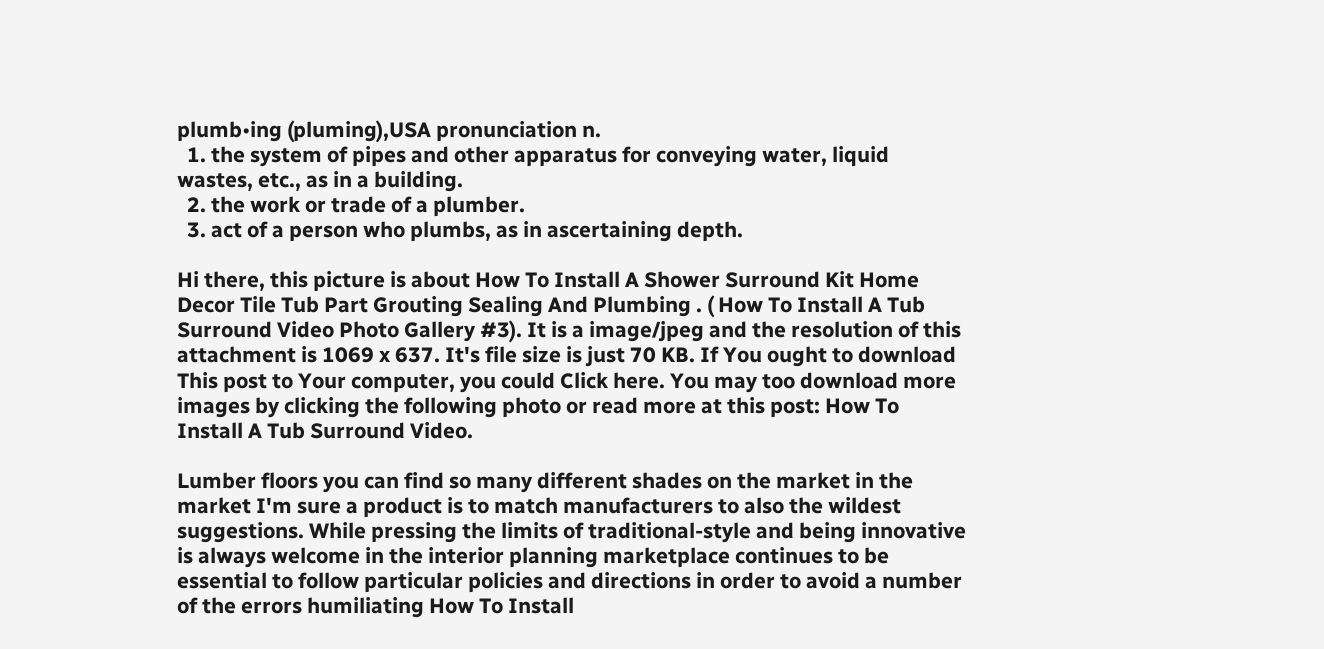plumb•ing (pluming),USA pronunciation n.
  1. the system of pipes and other apparatus for conveying water, liquid wastes, etc., as in a building.
  2. the work or trade of a plumber.
  3. act of a person who plumbs, as in ascertaining depth.

Hi there, this picture is about How To Install A Shower Surround Kit Home Decor Tile Tub Part Grouting Sealing And Plumbing . ( How To Install A Tub Surround Video Photo Gallery #3). It is a image/jpeg and the resolution of this attachment is 1069 x 637. It's file size is just 70 KB. If You ought to download This post to Your computer, you could Click here. You may too download more images by clicking the following photo or read more at this post: How To Install A Tub Surround Video.

Lumber floors you can find so many different shades on the market in the market I'm sure a product is to match manufacturers to also the wildest suggestions. While pressing the limits of traditional-style and being innovative is always welcome in the interior planning marketplace continues to be essential to follow particular policies and directions in order to avoid a number of the errors humiliating How To Install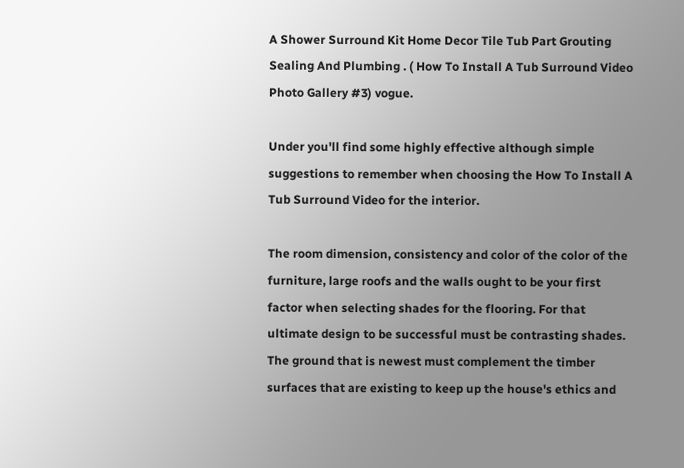A Shower Surround Kit Home Decor Tile Tub Part Grouting Sealing And Plumbing . ( How To Install A Tub Surround Video Photo Gallery #3) vogue.

Under you'll find some highly effective although simple suggestions to remember when choosing the How To Install A Tub Surround Video for the interior.

The room dimension, consistency and color of the color of the furniture, large roofs and the walls ought to be your first factor when selecting shades for the flooring. For that ultimate design to be successful must be contrasting shades. The ground that is newest must complement the timber surfaces that are existing to keep up the house's ethics and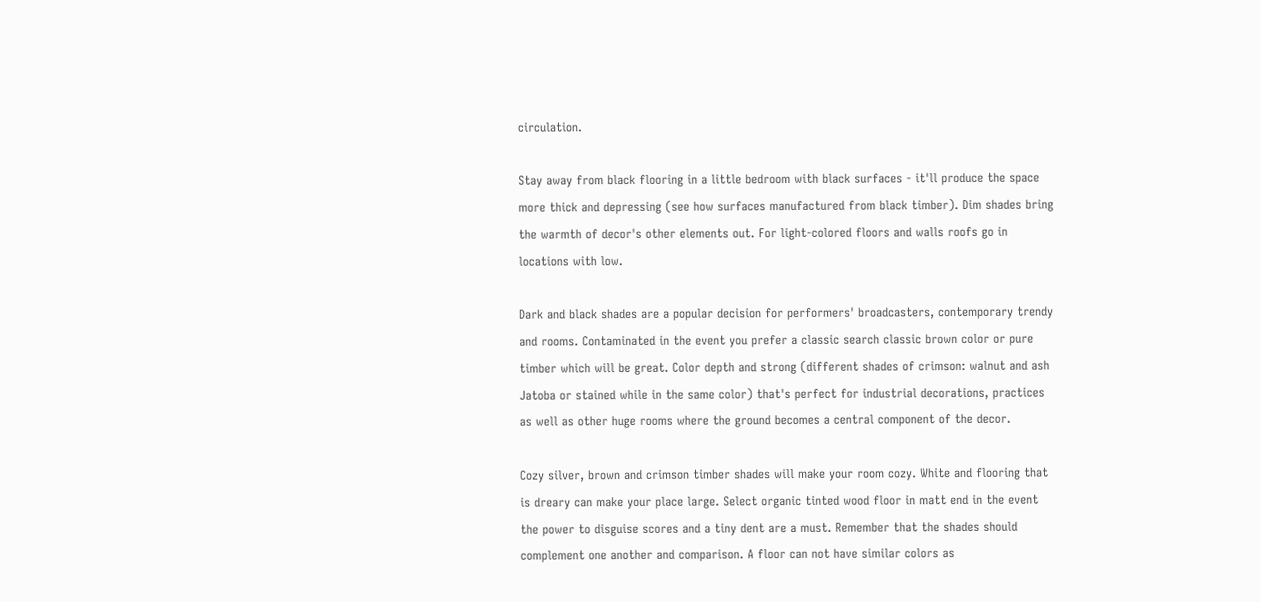circulation.

Stay away from black flooring in a little bedroom with black surfaces - it'll produce the space more thick and depressing (see how surfaces manufactured from black timber). Dim shades bring the warmth of decor's other elements out. For light-colored floors and walls roofs go in locations with low.

Dark and black shades are a popular decision for performers' broadcasters, contemporary trendy and rooms. Contaminated in the event you prefer a classic search classic brown color or pure timber which will be great. Color depth and strong (different shades of crimson: walnut and ash Jatoba or stained while in the same color) that's perfect for industrial decorations, practices as well as other huge rooms where the ground becomes a central component of the decor.

Cozy silver, brown and crimson timber shades will make your room cozy. White and flooring that is dreary can make your place large. Select organic tinted wood floor in matt end in the event the power to disguise scores and a tiny dent are a must. Remember that the shades should complement one another and comparison. A floor can not have similar colors as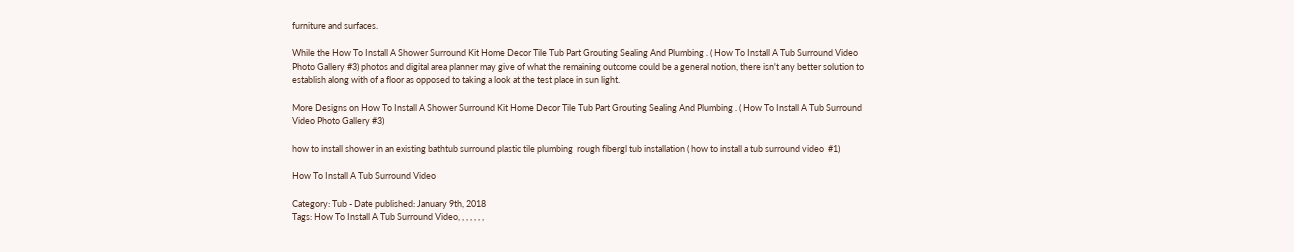furniture and surfaces.

While the How To Install A Shower Surround Kit Home Decor Tile Tub Part Grouting Sealing And Plumbing . ( How To Install A Tub Surround Video Photo Gallery #3) photos and digital area planner may give of what the remaining outcome could be a general notion, there isn't any better solution to establish along with of a floor as opposed to taking a look at the test place in sun light.

More Designs on How To Install A Shower Surround Kit Home Decor Tile Tub Part Grouting Sealing And Plumbing . ( How To Install A Tub Surround Video Photo Gallery #3)

how to install shower in an existing bathtub surround plastic tile plumbing  rough fibergl tub installation ( how to install a tub surround video  #1)

How To Install A Tub Surround Video

Category: Tub - Date published: January 9th, 2018
Tags: How To Install A Tub Surround Video, , , , , , ,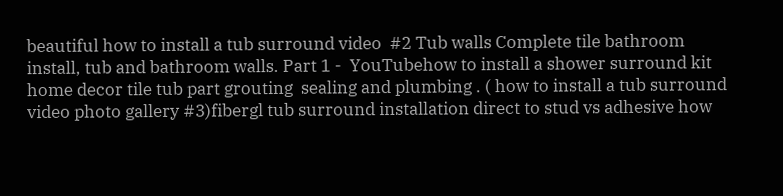beautiful how to install a tub surround video  #2 Tub walls Complete tile bathroom install, tub and bathroom walls. Part 1 -  YouTubehow to install a shower surround kit home decor tile tub part grouting  sealing and plumbing . ( how to install a tub surround video photo gallery #3)fibergl tub surround installation direct to stud vs adhesive how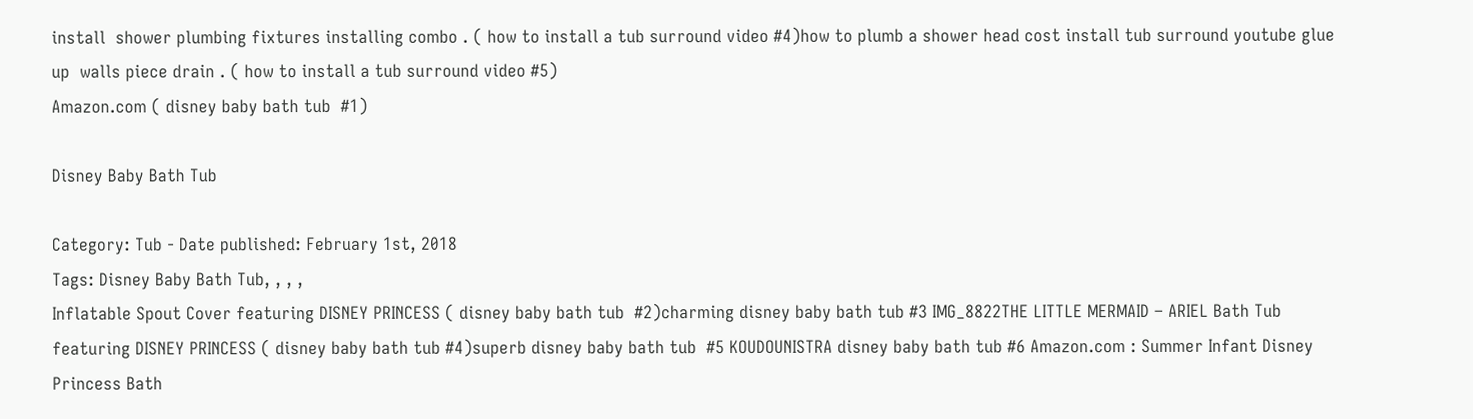install  shower plumbing fixtures installing combo . ( how to install a tub surround video #4)how to plumb a shower head cost install tub surround youtube glue up  walls piece drain . ( how to install a tub surround video #5)
Amazon.com ( disney baby bath tub  #1)

Disney Baby Bath Tub

Category: Tub - Date published: February 1st, 2018
Tags: Disney Baby Bath Tub, , , ,
Inflatable Spout Cover featuring DISNEY PRINCESS ( disney baby bath tub  #2)charming disney baby bath tub #3 IMG_8822THE LITTLE MERMAID – ARIEL Bath Tub featuring DISNEY PRINCESS ( disney baby bath tub #4)superb disney baby bath tub  #5 KOUDOUNISTRA disney baby bath tub #6 Amazon.com : Summer Infant Disney Princess Bath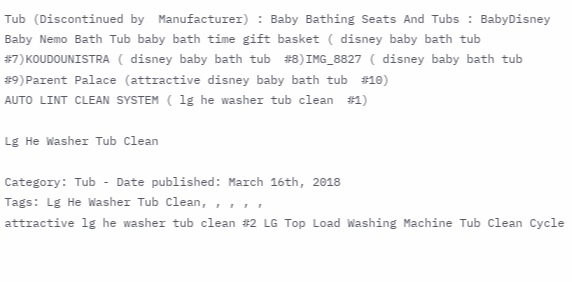Tub (Discontinued by  Manufacturer) : Baby Bathing Seats And Tubs : BabyDisney Baby Nemo Bath Tub baby bath time gift basket ( disney baby bath tub  #7)KOUDOUNISTRA ( disney baby bath tub  #8)IMG_8827 ( disney baby bath tub  #9)Parent Palace (attractive disney baby bath tub  #10)
AUTO LINT CLEAN SYSTEM ( lg he washer tub clean  #1)

Lg He Washer Tub Clean

Category: Tub - Date published: March 16th, 2018
Tags: Lg He Washer Tub Clean, , , , ,
attractive lg he washer tub clean #2 LG Top Load Washing Machine Tub Clean Cycle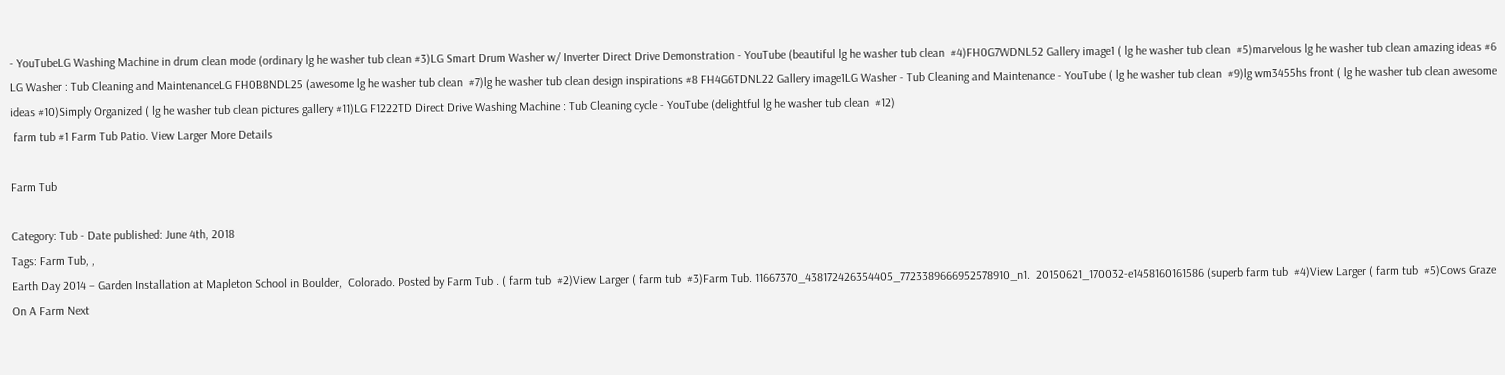- YouTubeLG Washing Machine in drum clean mode (ordinary lg he washer tub clean #3)LG Smart Drum Washer w/ Inverter Direct Drive Demonstration - YouTube (beautiful lg he washer tub clean  #4)FH0G7WDNL52 Gallery image1 ( lg he washer tub clean  #5)marvelous lg he washer tub clean amazing ideas #6 LG Washer : Tub Cleaning and MaintenanceLG FH0B8NDL25 (awesome lg he washer tub clean  #7)lg he washer tub clean design inspirations #8 FH4G6TDNL22 Gallery image1LG Washer - Tub Cleaning and Maintenance - YouTube ( lg he washer tub clean  #9)lg wm3455hs front ( lg he washer tub clean awesome ideas #10)Simply Organized ( lg he washer tub clean pictures gallery #11)LG F1222TD Direct Drive Washing Machine : Tub Cleaning cycle - YouTube (delightful lg he washer tub clean  #12)
 farm tub #1 Farm Tub Patio. View Larger More Details

Farm Tub

Category: Tub - Date published: June 4th, 2018
Tags: Farm Tub, ,
Earth Day 2014 – Garden Installation at Mapleton School in Boulder,  Colorado. Posted by Farm Tub . ( farm tub  #2)View Larger ( farm tub  #3)Farm Tub. 11667370_438172426354405_7723389666952578910_n1.  20150621_170032-e1458160161586 (superb farm tub  #4)View Larger ( farm tub  #5)Cows Graze On A Farm Next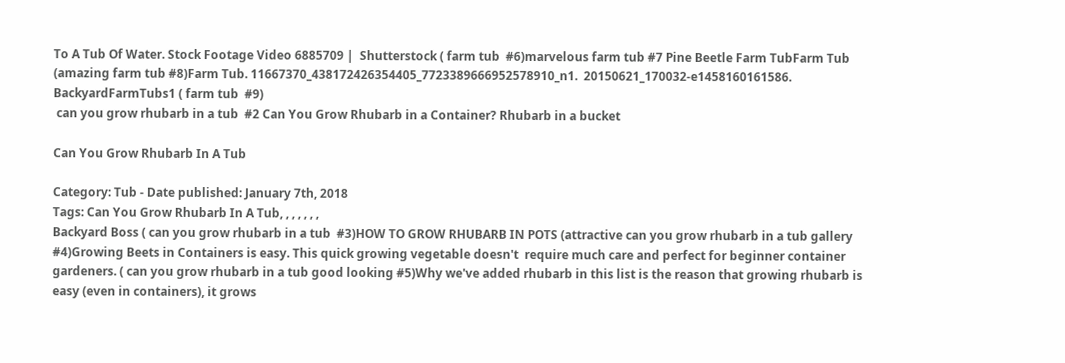To A Tub Of Water. Stock Footage Video 6885709 |  Shutterstock ( farm tub  #6)marvelous farm tub #7 Pine Beetle Farm TubFarm Tub (amazing farm tub #8)Farm Tub. 11667370_438172426354405_7723389666952578910_n1.  20150621_170032-e1458160161586. BackyardFarmTubs1 ( farm tub  #9)
 can you grow rhubarb in a tub  #2 Can You Grow Rhubarb in a Container? Rhubarb in a bucket

Can You Grow Rhubarb In A Tub

Category: Tub - Date published: January 7th, 2018
Tags: Can You Grow Rhubarb In A Tub, , , , , , ,
Backyard Boss ( can you grow rhubarb in a tub  #3)HOW TO GROW RHUBARB IN POTS (attractive can you grow rhubarb in a tub gallery #4)Growing Beets in Containers is easy. This quick growing vegetable doesn't  require much care and perfect for beginner container gardeners. ( can you grow rhubarb in a tub good looking #5)Why we've added rhubarb in this list is the reason that growing rhubarb is  easy (even in containers), it grows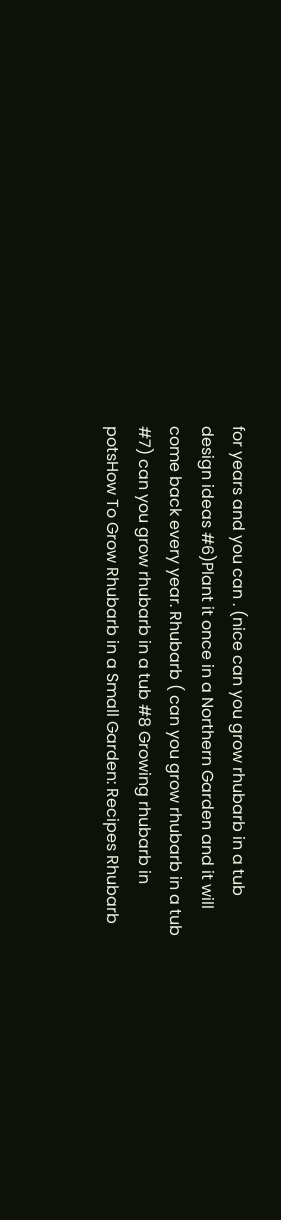for years and you can . (nice can you grow rhubarb in a tub design ideas #6)Plant it once in a Northern Garden and it will come back every year. Rhubarb ( can you grow rhubarb in a tub  #7) can you grow rhubarb in a tub #8 Growing rhubarb in potsHow To Grow Rhubarb in a Small Garden: Recipes Rhubarb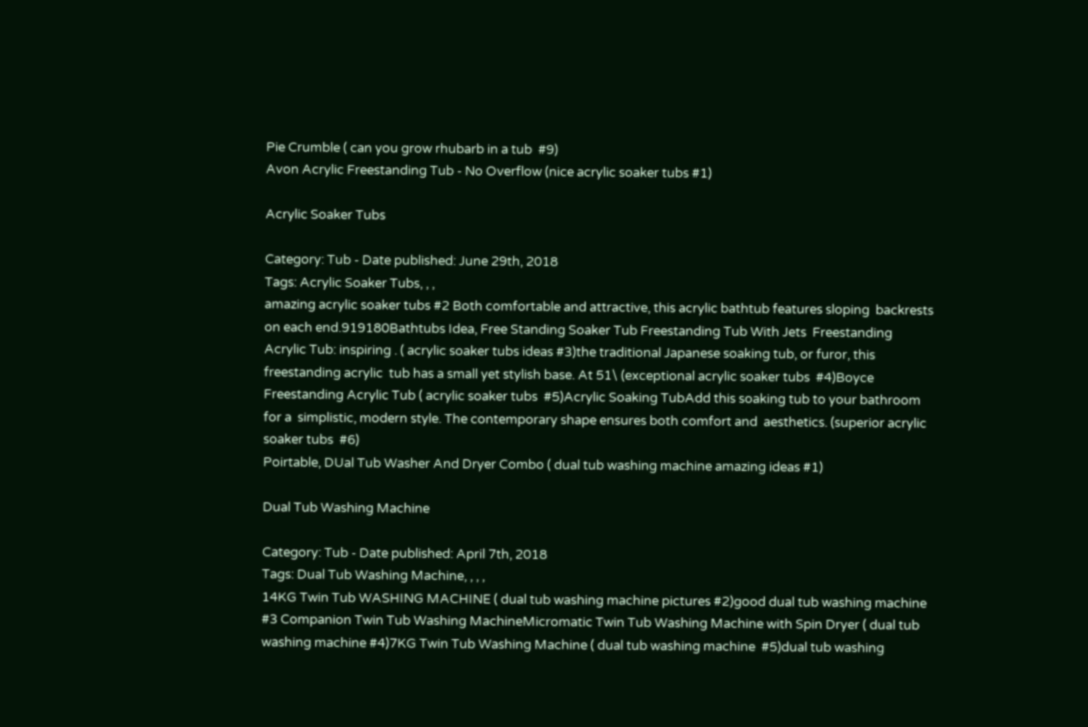Pie Crumble ( can you grow rhubarb in a tub  #9)
Avon Acrylic Freestanding Tub - No Overflow (nice acrylic soaker tubs #1)

Acrylic Soaker Tubs

Category: Tub - Date published: June 29th, 2018
Tags: Acrylic Soaker Tubs, , ,
amazing acrylic soaker tubs #2 Both comfortable and attractive, this acrylic bathtub features sloping  backrests on each end.919180Bathtubs Idea, Free Standing Soaker Tub Freestanding Tub With Jets  Freestanding Acrylic Tub: inspiring . ( acrylic soaker tubs ideas #3)the traditional Japanese soaking tub, or furor, this freestanding acrylic  tub has a small yet stylish base. At 51\ (exceptional acrylic soaker tubs  #4)Boyce Freestanding Acrylic Tub ( acrylic soaker tubs  #5)Acrylic Soaking TubAdd this soaking tub to your bathroom for a  simplistic, modern style. The contemporary shape ensures both comfort and  aesthetics. (superior acrylic soaker tubs  #6)
Poirtable, DUal Tub Washer And Dryer Combo ( dual tub washing machine amazing ideas #1)

Dual Tub Washing Machine

Category: Tub - Date published: April 7th, 2018
Tags: Dual Tub Washing Machine, , , ,
14KG Twin Tub WASHING MACHINE ( dual tub washing machine pictures #2)good dual tub washing machine  #3 Companion Twin Tub Washing MachineMicromatic Twin Tub Washing Machine with Spin Dryer ( dual tub washing machine #4)7KG Twin Tub Washing Machine ( dual tub washing machine  #5)dual tub washing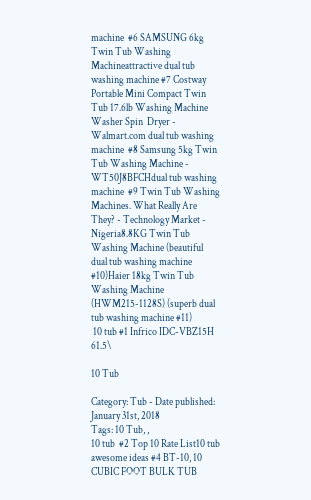machine  #6 SAMSUNG 6kg Twin Tub Washing Machineattractive dual tub washing machine #7 Costway Portable Mini Compact Twin Tub 17.6lb Washing Machine Washer Spin  Dryer - Walmart.com dual tub washing machine  #8 Samsung 5kg Twin Tub Washing Machine - WT50J8BFCHdual tub washing machine  #9 Twin Tub Washing Machines. What Really Are They? - Technology Market -  Nigeria8.8KG Twin Tub Washing Machine (beautiful dual tub washing machine  #10)Haier 18kg Twin Tub Washing Machine (HWM215-1128S) (superb dual tub washing machine #11)
 10 tub #1 Infrico IDC-VBZ15H 61.5\

10 Tub

Category: Tub - Date published: January 31st, 2018
Tags: 10 Tub, ,
10 tub  #2 Top 10 Rate List10 tub awesome ideas #4 BT-10, 10 CUBIC FOOT BULK TUB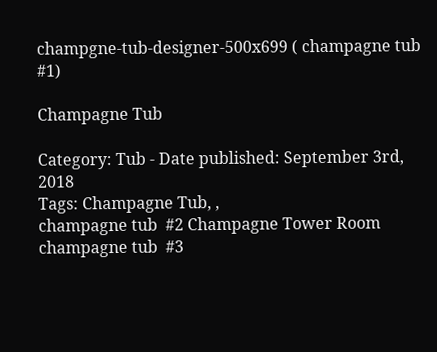champgne-tub-designer-500x699 ( champagne tub  #1)

Champagne Tub

Category: Tub - Date published: September 3rd, 2018
Tags: Champagne Tub, ,
champagne tub  #2 Champagne Tower Room champagne tub  #3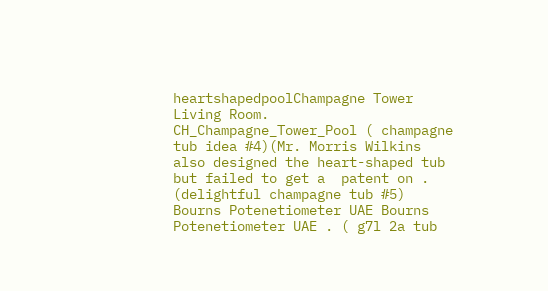heartshapedpoolChampagne Tower Living Room. CH_Champagne_Tower_Pool ( champagne tub idea #4)(Mr. Morris Wilkins also designed the heart-shaped tub but failed to get a  patent on . (delightful champagne tub #5)
Bourns Potenetiometer UAE Bourns Potenetiometer UAE . ( g7l 2a tub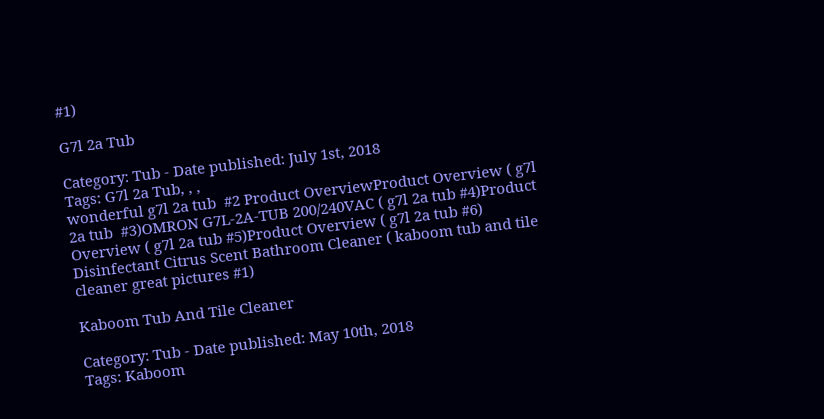#1)

G7l 2a Tub

Category: Tub - Date published: July 1st, 2018
Tags: G7l 2a Tub, , ,
wonderful g7l 2a tub  #2 Product OverviewProduct Overview ( g7l 2a tub  #3)OMRON G7L-2A-TUB 200/240VAC ( g7l 2a tub #4)Product Overview ( g7l 2a tub #5)Product Overview ( g7l 2a tub #6)
Disinfectant Citrus Scent Bathroom Cleaner ( kaboom tub and tile cleaner great pictures #1)

Kaboom Tub And Tile Cleaner

Category: Tub - Date published: May 10th, 2018
Tags: Kaboom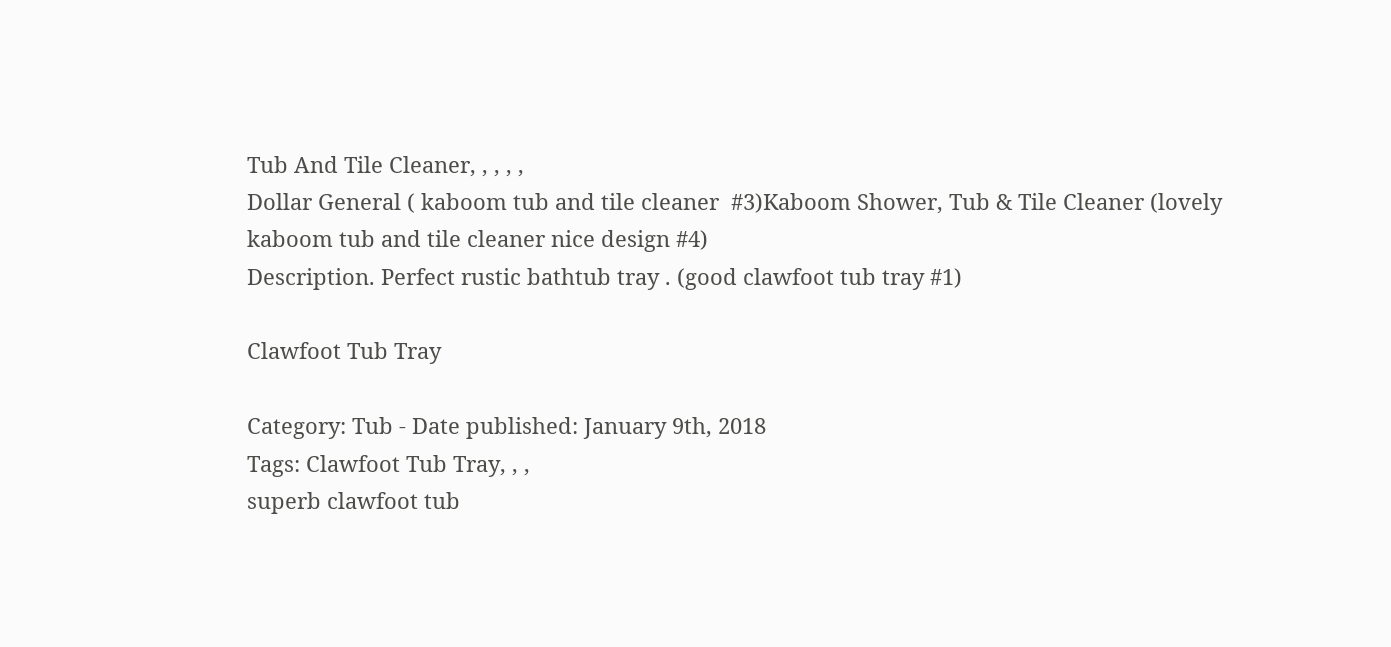Tub And Tile Cleaner, , , , ,
Dollar General ( kaboom tub and tile cleaner  #3)Kaboom Shower, Tub & Tile Cleaner (lovely kaboom tub and tile cleaner nice design #4)
Description. Perfect rustic bathtub tray . (good clawfoot tub tray #1)

Clawfoot Tub Tray

Category: Tub - Date published: January 9th, 2018
Tags: Clawfoot Tub Tray, , ,
superb clawfoot tub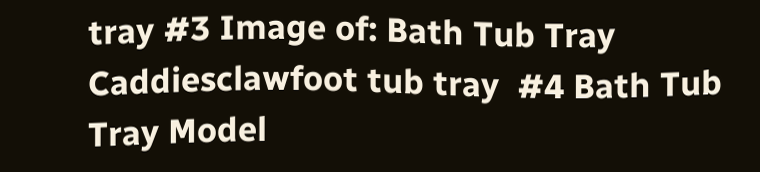tray #3 Image of: Bath Tub Tray Caddiesclawfoot tub tray  #4 Bath Tub Tray Model